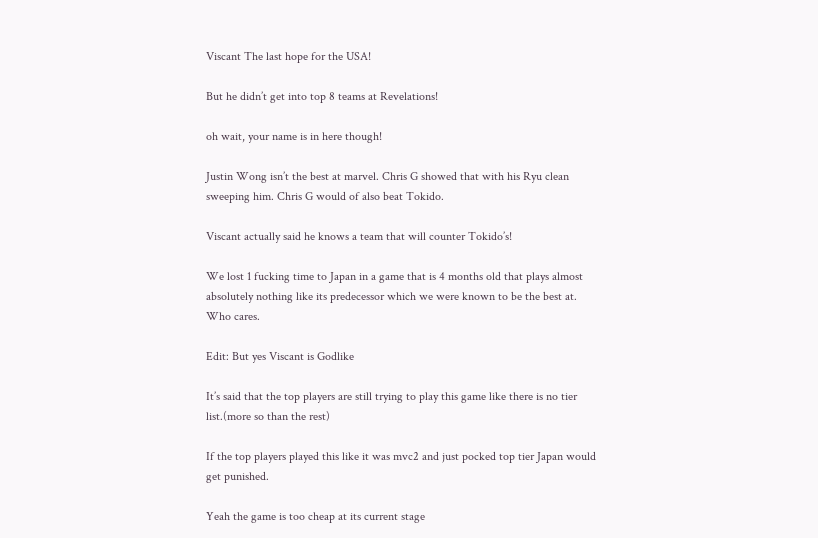Viscant The last hope for the USA!

But he didn’t get into top 8 teams at Revelations!

oh wait, your name is in here though!

Justin Wong isn’t the best at marvel. Chris G showed that with his Ryu clean sweeping him. Chris G would of also beat Tokido.

Viscant actually said he knows a team that will counter Tokido’s!

We lost 1 fucking time to Japan in a game that is 4 months old that plays almost absolutely nothing like its predecessor which we were known to be the best at. Who cares.

Edit: But yes Viscant is Godlike

It’s said that the top players are still trying to play this game like there is no tier list.(more so than the rest)

If the top players played this like it was mvc2 and just pocked top tier Japan would get punished.

Yeah the game is too cheap at its current stage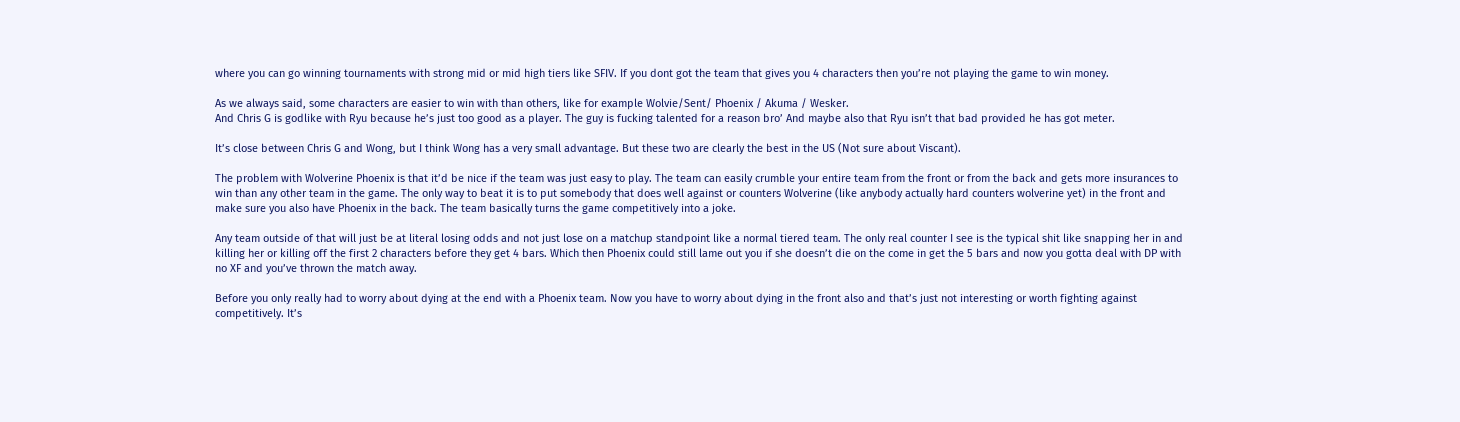where you can go winning tournaments with strong mid or mid high tiers like SFIV. If you dont got the team that gives you 4 characters then you’re not playing the game to win money.

As we always said, some characters are easier to win with than others, like for example Wolvie/Sent/ Phoenix / Akuma / Wesker.
And Chris G is godlike with Ryu because he’s just too good as a player. The guy is fucking talented for a reason bro’ And maybe also that Ryu isn’t that bad provided he has got meter.

It’s close between Chris G and Wong, but I think Wong has a very small advantage. But these two are clearly the best in the US (Not sure about Viscant).

The problem with Wolverine Phoenix is that it’d be nice if the team was just easy to play. The team can easily crumble your entire team from the front or from the back and gets more insurances to win than any other team in the game. The only way to beat it is to put somebody that does well against or counters Wolverine (like anybody actually hard counters wolverine yet) in the front and make sure you also have Phoenix in the back. The team basically turns the game competitively into a joke.

Any team outside of that will just be at literal losing odds and not just lose on a matchup standpoint like a normal tiered team. The only real counter I see is the typical shit like snapping her in and killing her or killing off the first 2 characters before they get 4 bars. Which then Phoenix could still lame out you if she doesn’t die on the come in get the 5 bars and now you gotta deal with DP with no XF and you’ve thrown the match away.

Before you only really had to worry about dying at the end with a Phoenix team. Now you have to worry about dying in the front also and that’s just not interesting or worth fighting against competitively. It’s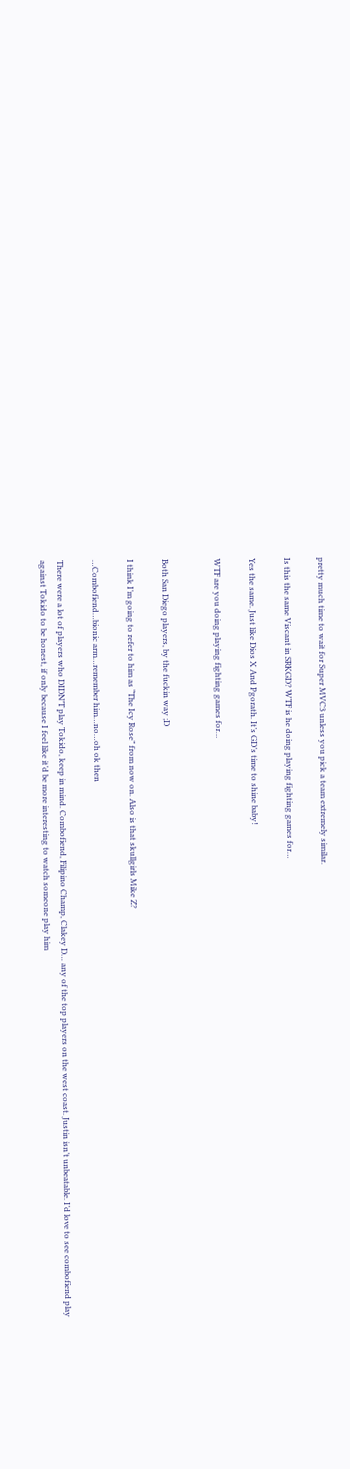pretty much time to wait for Super MVC3 unless you pick a team extremely similar.

Is this the same Viscant in SRKGD? WTF is he doing playing fighting games for…

Yes the same. Just like Dios X And Pgorath. It’s GD’s time to shine baby!

WTF are you doing playing fighting games for…


Both San Diego players, by the fuckin way ;D

I think I’m going to refer to him as “The Icy Rose” from now on. Also is that skullgirls Mike Z?

…Combofiend…bionic arm…remember him…no…oh ok then

There were a lot of players who DIDN’T play Tokido, keep in mind. Combofiend, Filipino Champ, Clakey D… any of the top players on the west coast. Justin isn’t unbeatable. I’d love to see combofiend play against Tokido to be honest, if only because I feel like it’d be more interesting to watch someone play him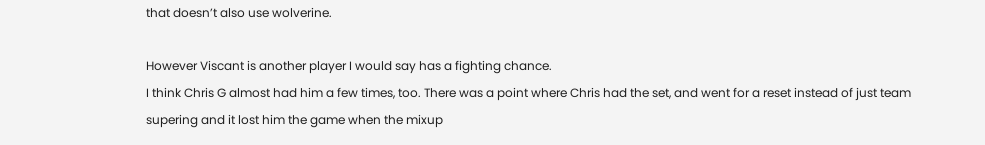that doesn’t also use wolverine.

However Viscant is another player I would say has a fighting chance.
I think Chris G almost had him a few times, too. There was a point where Chris had the set, and went for a reset instead of just team supering and it lost him the game when the mixup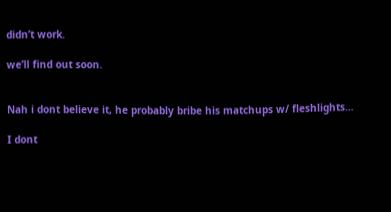didn’t work.

we’ll find out soon.


Nah i dont believe it, he probably bribe his matchups w/ fleshlights…

I dont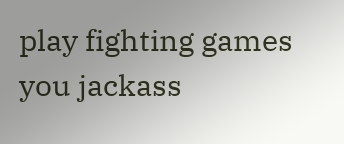play fighting games you jackass